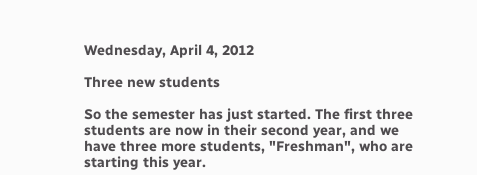Wednesday, April 4, 2012

Three new students

So the semester has just started. The first three students are now in their second year, and we have three more students, "Freshman", who are starting this year.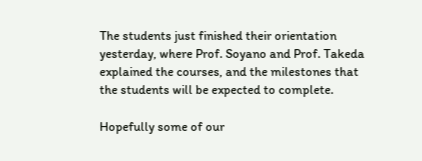The students just finished their orientation yesterday, where Prof. Soyano and Prof. Takeda explained the courses, and the milestones that the students will be expected to complete.

Hopefully some of our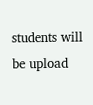students will be upload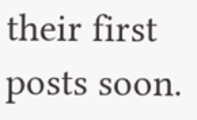their first posts soon.